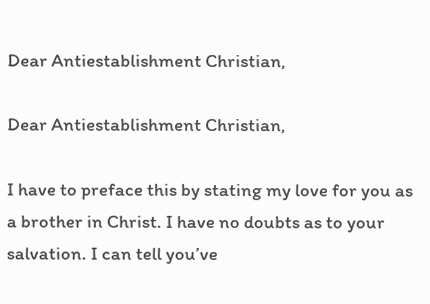Dear Antiestablishment Christian,

Dear Antiestablishment Christian,

I have to preface this by stating my love for you as a brother in Christ. I have no doubts as to your salvation. I can tell you’ve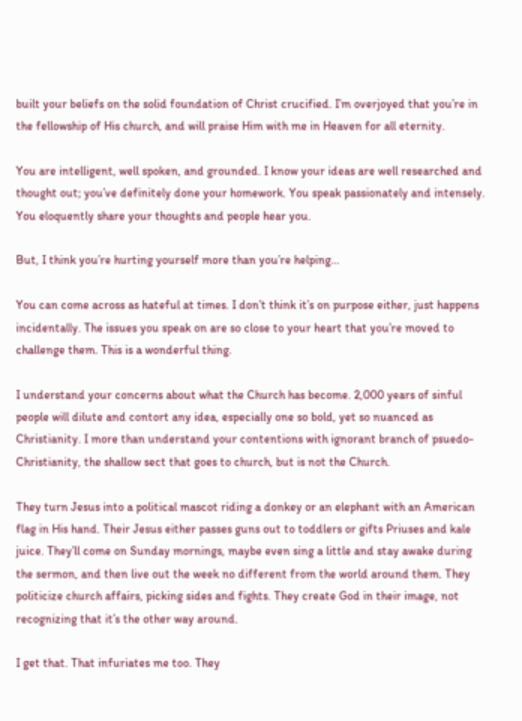built your beliefs on the solid foundation of Christ crucified. I’m overjoyed that you’re in the fellowship of His church, and will praise Him with me in Heaven for all eternity.

You are intelligent, well spoken, and grounded. I know your ideas are well researched and thought out; you’ve definitely done your homework. You speak passionately and intensely. You eloquently share your thoughts and people hear you.

But, I think you’re hurting yourself more than you’re helping…

You can come across as hateful at times. I don’t think it’s on purpose either, just happens incidentally. The issues you speak on are so close to your heart that you’re moved to challenge them. This is a wonderful thing.

I understand your concerns about what the Church has become. 2,000 years of sinful people will dilute and contort any idea, especially one so bold, yet so nuanced as Christianity. I more than understand your contentions with ignorant branch of psuedo-Christianity, the shallow sect that goes to church, but is not the Church.

They turn Jesus into a political mascot riding a donkey or an elephant with an American flag in His hand. Their Jesus either passes guns out to toddlers or gifts Priuses and kale juice. They’ll come on Sunday mornings, maybe even sing a little and stay awake during the sermon, and then live out the week no different from the world around them. They politicize church affairs, picking sides and fights. They create God in their image, not recognizing that it’s the other way around.

I get that. That infuriates me too. They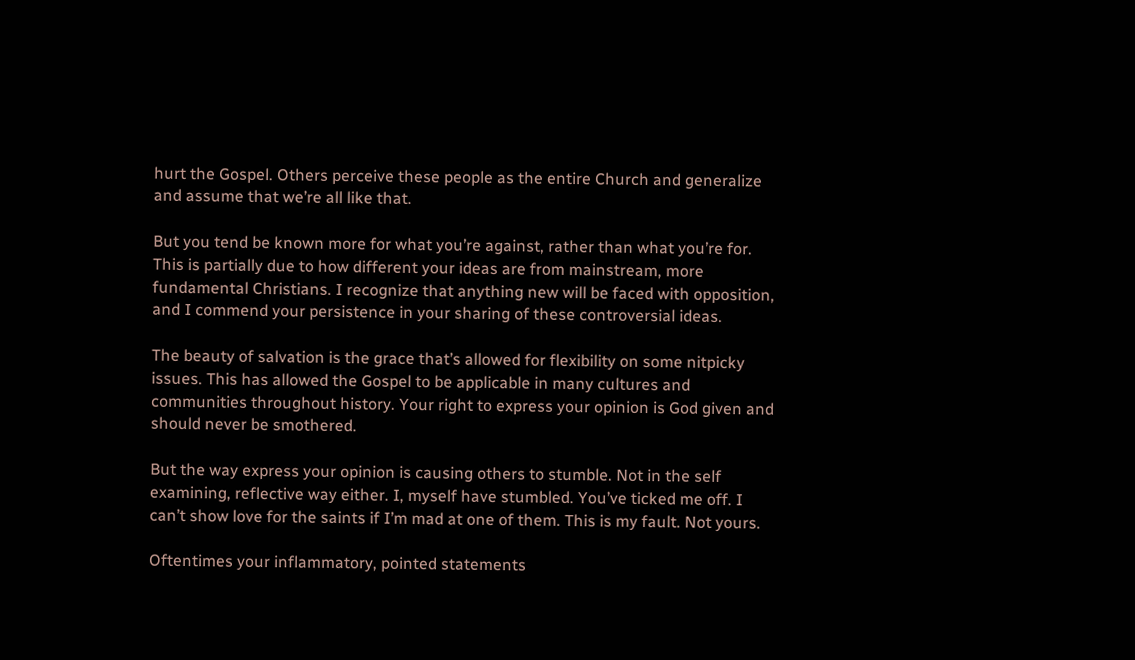hurt the Gospel. Others perceive these people as the entire Church and generalize and assume that we’re all like that.

But you tend be known more for what you’re against, rather than what you’re for. This is partially due to how different your ideas are from mainstream, more fundamental Christians. I recognize that anything new will be faced with opposition, and I commend your persistence in your sharing of these controversial ideas.

The beauty of salvation is the grace that’s allowed for flexibility on some nitpicky issues. This has allowed the Gospel to be applicable in many cultures and communities throughout history. Your right to express your opinion is God given and should never be smothered.

But the way express your opinion is causing others to stumble. Not in the self examining, reflective way either. I, myself have stumbled. You’ve ticked me off. I can’t show love for the saints if I’m mad at one of them. This is my fault. Not yours.

Oftentimes your inflammatory, pointed statements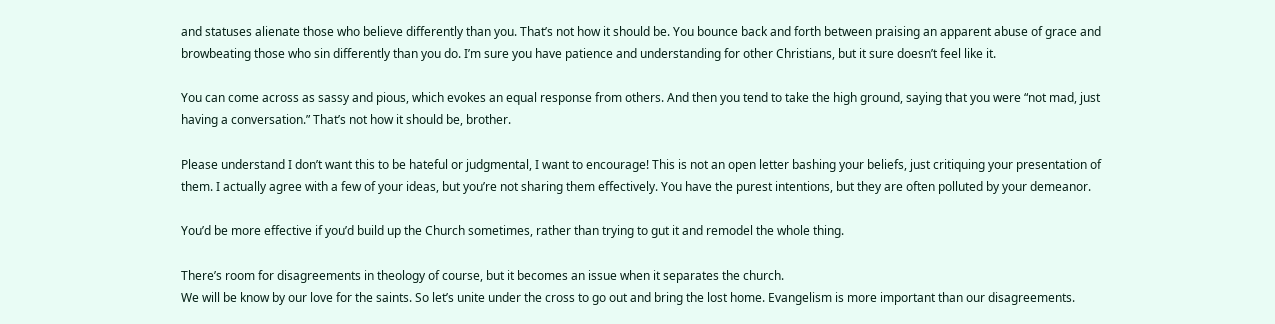and statuses alienate those who believe differently than you. That’s not how it should be. You bounce back and forth between praising an apparent abuse of grace and browbeating those who sin differently than you do. I’m sure you have patience and understanding for other Christians, but it sure doesn’t feel like it.

You can come across as sassy and pious, which evokes an equal response from others. And then you tend to take the high ground, saying that you were “not mad, just having a conversation.” That’s not how it should be, brother.

Please understand I don’t want this to be hateful or judgmental, I want to encourage! This is not an open letter bashing your beliefs, just critiquing your presentation of them. I actually agree with a few of your ideas, but you’re not sharing them effectively. You have the purest intentions, but they are often polluted by your demeanor.

You’d be more effective if you’d build up the Church sometimes, rather than trying to gut it and remodel the whole thing.

There’s room for disagreements in theology of course, but it becomes an issue when it separates the church.
We will be know by our love for the saints. So let’s unite under the cross to go out and bring the lost home. Evangelism is more important than our disagreements.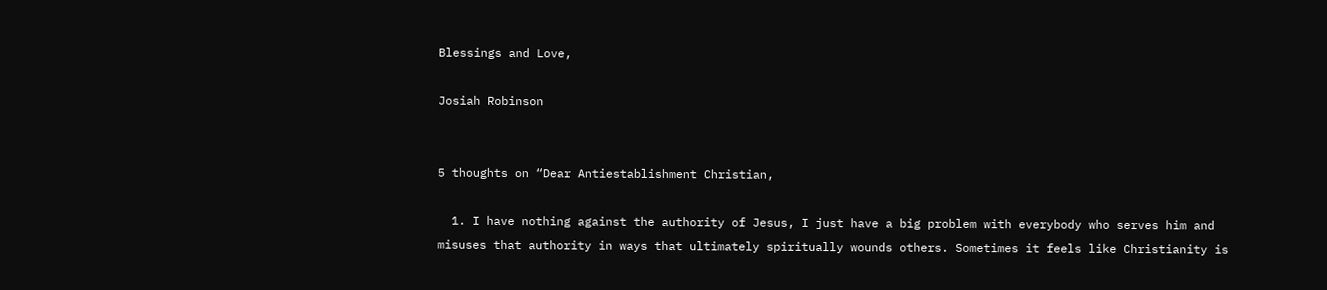Blessings and Love,

Josiah Robinson


5 thoughts on “Dear Antiestablishment Christian,

  1. I have nothing against the authority of Jesus, I just have a big problem with everybody who serves him and misuses that authority in ways that ultimately spiritually wounds others. Sometimes it feels like Christianity is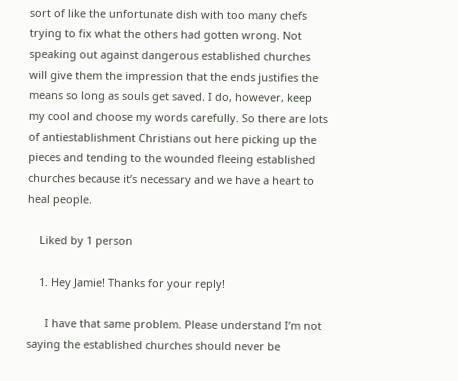sort of like the unfortunate dish with too many chefs trying to fix what the others had gotten wrong. Not speaking out against dangerous established churches will give them the impression that the ends justifies the means so long as souls get saved. I do, however, keep my cool and choose my words carefully. So there are lots of antiestablishment Christians out here picking up the pieces and tending to the wounded fleeing established churches because it’s necessary and we have a heart to heal people.

    Liked by 1 person

    1. Hey Jamie! Thanks for your reply!

      I have that same problem. Please understand I’m not saying the established churches should never be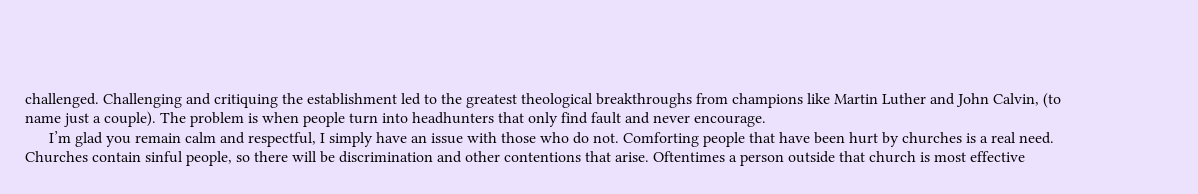challenged. Challenging and critiquing the establishment led to the greatest theological breakthroughs from champions like Martin Luther and John Calvin, (to name just a couple). The problem is when people turn into headhunters that only find fault and never encourage.
      I’m glad you remain calm and respectful, I simply have an issue with those who do not. Comforting people that have been hurt by churches is a real need. Churches contain sinful people, so there will be discrimination and other contentions that arise. Oftentimes a person outside that church is most effective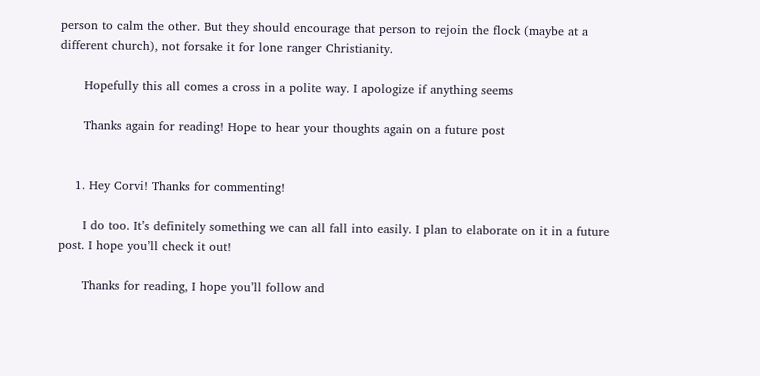person to calm the other. But they should encourage that person to rejoin the flock (maybe at a different church), not forsake it for lone ranger Christianity.

      Hopefully this all comes a cross in a polite way. I apologize if anything seems

      Thanks again for reading! Hope to hear your thoughts again on a future post


    1. Hey Corvi! Thanks for commenting!

      I do too. It’s definitely something we can all fall into easily. I plan to elaborate on it in a future post. I hope you’ll check it out!

      Thanks for reading, I hope you’ll follow and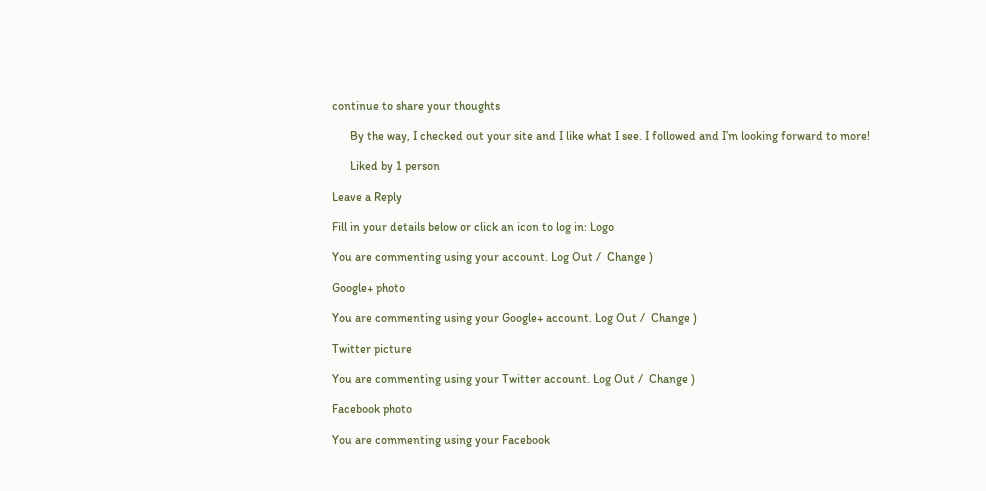continue to share your thoughts

      By the way, I checked out your site and I like what I see. I followed and I’m looking forward to more!

      Liked by 1 person

Leave a Reply

Fill in your details below or click an icon to log in: Logo

You are commenting using your account. Log Out /  Change )

Google+ photo

You are commenting using your Google+ account. Log Out /  Change )

Twitter picture

You are commenting using your Twitter account. Log Out /  Change )

Facebook photo

You are commenting using your Facebook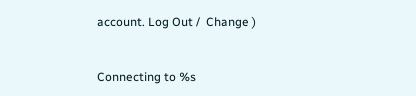account. Log Out /  Change )


Connecting to %s